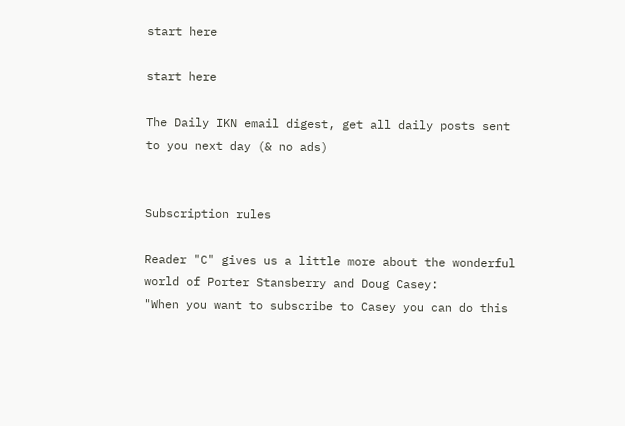start here

start here

The Daily IKN email digest, get all daily posts sent to you next day (& no ads)


Subscription rules

Reader "C" gives us a little more about the wonderful world of Porter Stansberry and Doug Casey:
"When you want to subscribe to Casey you can do this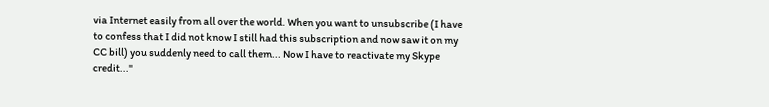via Internet easily from all over the world. When you want to unsubscribe (I have to confess that I did not know I still had this subscription and now saw it on my CC bill) you suddenly need to call them... Now I have to reactivate my Skype credit..."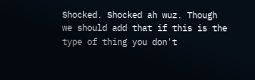Shocked. Shocked ah wuz. Though we should add that if this is the type of thing you don't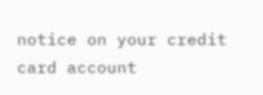notice on your credit card account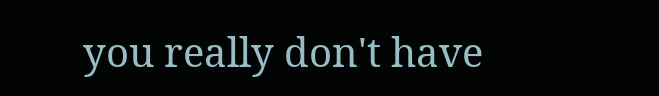you really don't have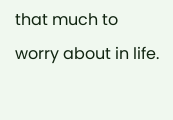that much to worry about in life.